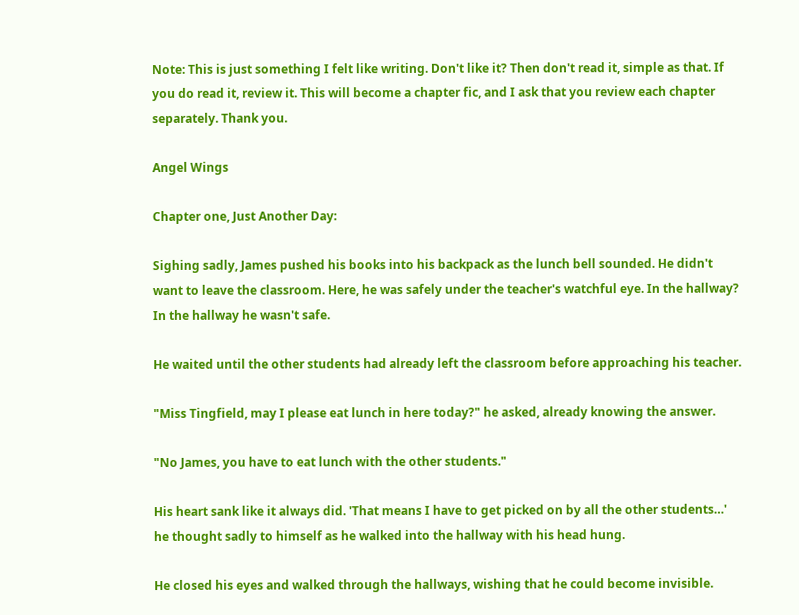Note: This is just something I felt like writing. Don't like it? Then don't read it, simple as that. If you do read it, review it. This will become a chapter fic, and I ask that you review each chapter separately. Thank you.

Angel Wings

Chapter one, Just Another Day:

Sighing sadly, James pushed his books into his backpack as the lunch bell sounded. He didn't want to leave the classroom. Here, he was safely under the teacher's watchful eye. In the hallway? In the hallway he wasn't safe.

He waited until the other students had already left the classroom before approaching his teacher.

"Miss Tingfield, may I please eat lunch in here today?" he asked, already knowing the answer.

"No James, you have to eat lunch with the other students."

His heart sank like it always did. 'That means I have to get picked on by all the other students…' he thought sadly to himself as he walked into the hallway with his head hung.

He closed his eyes and walked through the hallways, wishing that he could become invisible.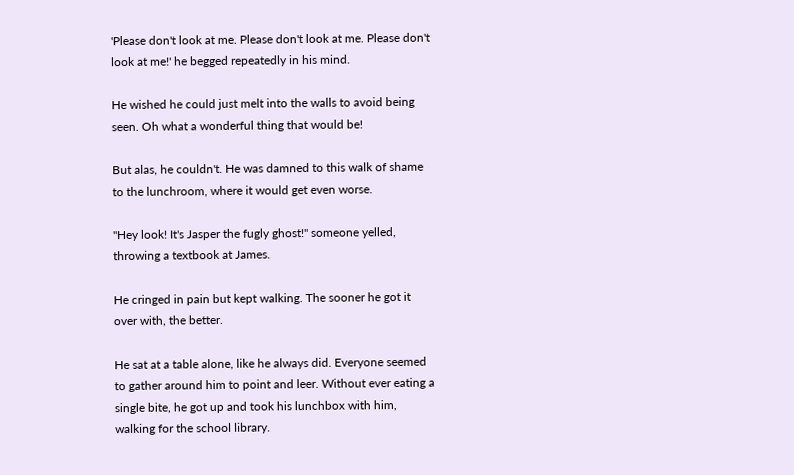'Please don't look at me. Please don't look at me. Please don't look at me!' he begged repeatedly in his mind.

He wished he could just melt into the walls to avoid being seen. Oh what a wonderful thing that would be!

But alas, he couldn't. He was damned to this walk of shame to the lunchroom, where it would get even worse.

"Hey look! It's Jasper the fugly ghost!" someone yelled, throwing a textbook at James.

He cringed in pain but kept walking. The sooner he got it over with, the better.

He sat at a table alone, like he always did. Everyone seemed to gather around him to point and leer. Without ever eating a single bite, he got up and took his lunchbox with him, walking for the school library.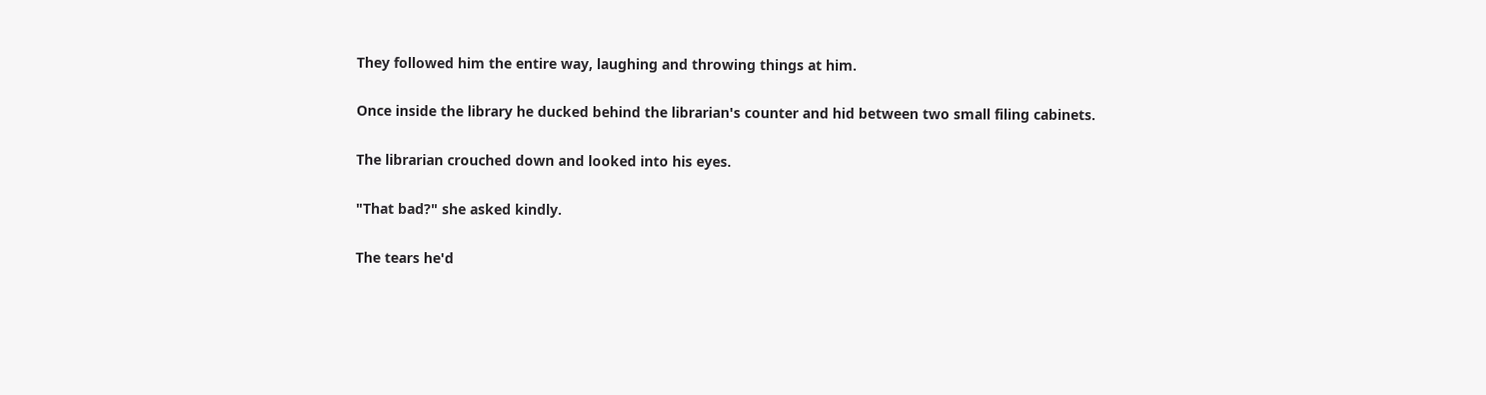They followed him the entire way, laughing and throwing things at him.

Once inside the library he ducked behind the librarian's counter and hid between two small filing cabinets.

The librarian crouched down and looked into his eyes.

"That bad?" she asked kindly.

The tears he'd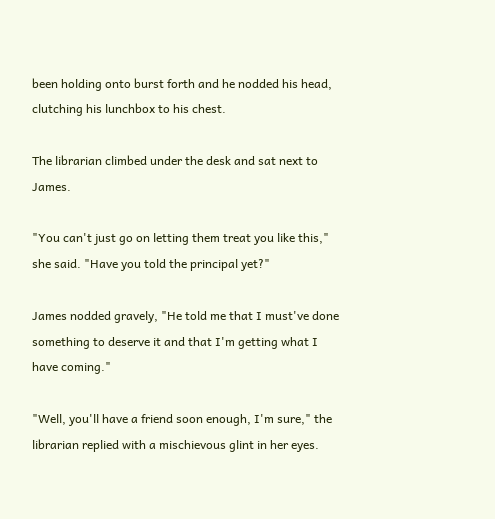been holding onto burst forth and he nodded his head, clutching his lunchbox to his chest.

The librarian climbed under the desk and sat next to James.

"You can't just go on letting them treat you like this," she said. "Have you told the principal yet?"

James nodded gravely, "He told me that I must've done something to deserve it and that I'm getting what I have coming."

"Well, you'll have a friend soon enough, I'm sure," the librarian replied with a mischievous glint in her eyes.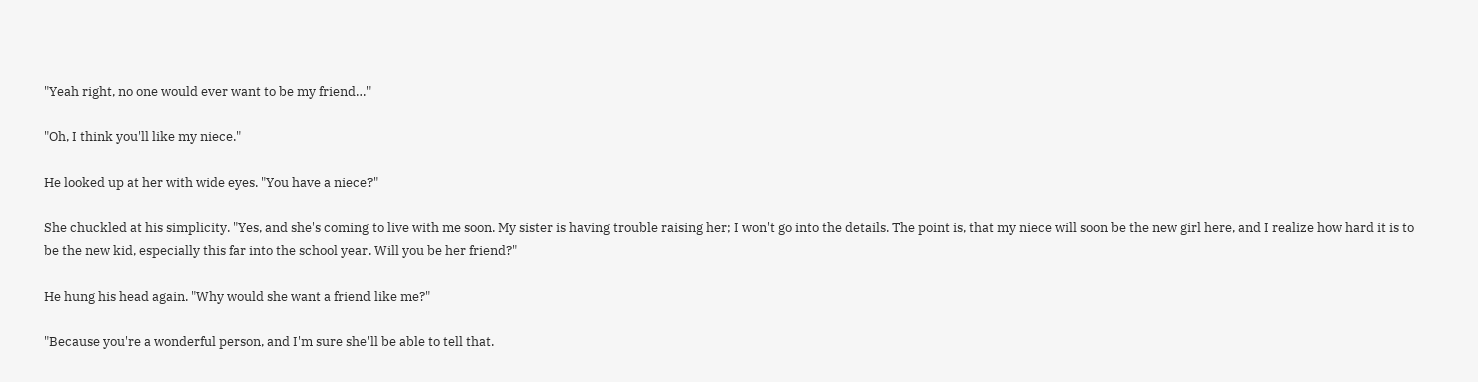"Yeah right, no one would ever want to be my friend…"

"Oh, I think you'll like my niece."

He looked up at her with wide eyes. "You have a niece?"

She chuckled at his simplicity. "Yes, and she's coming to live with me soon. My sister is having trouble raising her; I won't go into the details. The point is, that my niece will soon be the new girl here, and I realize how hard it is to be the new kid, especially this far into the school year. Will you be her friend?"

He hung his head again. "Why would she want a friend like me?"

"Because you're a wonderful person, and I'm sure she'll be able to tell that.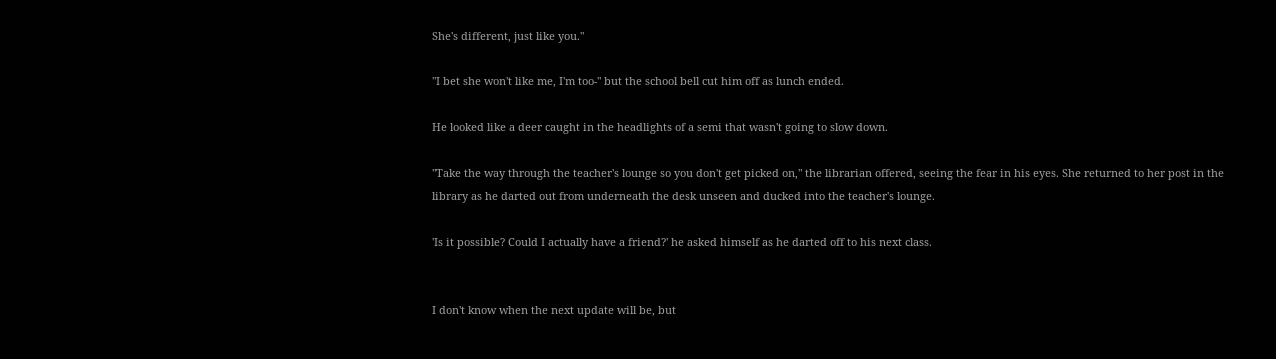She's different, just like you."

"I bet she won't like me, I'm too-" but the school bell cut him off as lunch ended.

He looked like a deer caught in the headlights of a semi that wasn't going to slow down.

"Take the way through the teacher's lounge so you don't get picked on," the librarian offered, seeing the fear in his eyes. She returned to her post in the library as he darted out from underneath the desk unseen and ducked into the teacher's lounge.

'Is it possible? Could I actually have a friend?' he asked himself as he darted off to his next class.


I don't know when the next update will be, but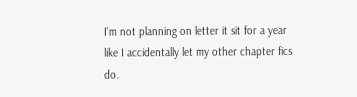I'm not planning on letter it sit for a year like I accidentally let my other chapter fics do.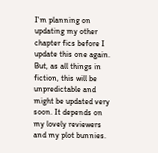I'm planning on updating my other chapter fics before I update this one again. But, as all things in fiction, this will be unpredictable and might be updated very soon. It depends on my lovely reviewers and my plot bunnies.